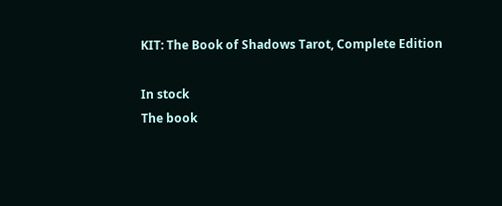KIT: The Book of Shadows Tarot, Complete Edition

In stock
The book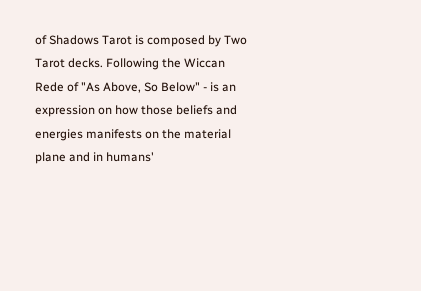of Shadows Tarot is composed by Two Tarot decks. Following the Wiccan Rede of "As Above, So Below" - is an expression on how those beliefs and energies manifests on the material plane and in humans'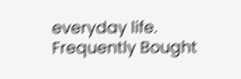everyday life.
Frequently Bought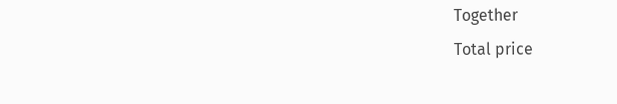Together
Total price